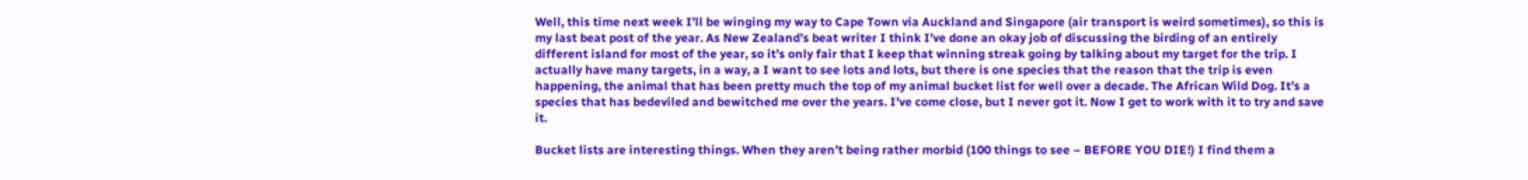Well, this time next week I’ll be winging my way to Cape Town via Auckland and Singapore (air transport is weird sometimes), so this is my last beat post of the year. As New Zealand’s beat writer I think I’ve done an okay job of discussing the birding of an entirely different island for most of the year, so it’s only fair that I keep that winning streak going by talking about my target for the trip. I actually have many targets, in a way, a I want to see lots and lots, but there is one species that the reason that the trip is even happening, the animal that has been pretty much the top of my animal bucket list for well over a decade. The African Wild Dog. It’s a species that has bedeviled and bewitched me over the years. I’ve come close, but I never got it. Now I get to work with it to try and save it.

Bucket lists are interesting things. When they aren’t being rather morbid (100 things to see – BEFORE YOU DIE!) I find them a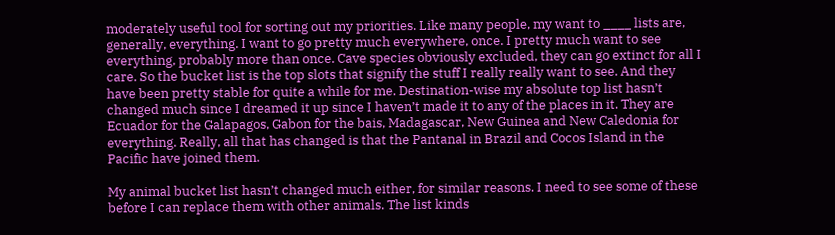moderately useful tool for sorting out my priorities. Like many people, my want to ____ lists are, generally, everything. I want to go pretty much everywhere, once. I pretty much want to see everything, probably more than once. Cave species obviously excluded, they can go extinct for all I care. So the bucket list is the top slots that signify the stuff I really really want to see. And they have been pretty stable for quite a while for me. Destination-wise my absolute top list hasn’t changed much since I dreamed it up since I haven’t made it to any of the places in it. They are Ecuador for the Galapagos, Gabon for the bais, Madagascar, New Guinea and New Caledonia for everything. Really, all that has changed is that the Pantanal in Brazil and Cocos Island in the Pacific have joined them.

My animal bucket list hasn’t changed much either, for similar reasons. I need to see some of these before I can replace them with other animals. The list kinds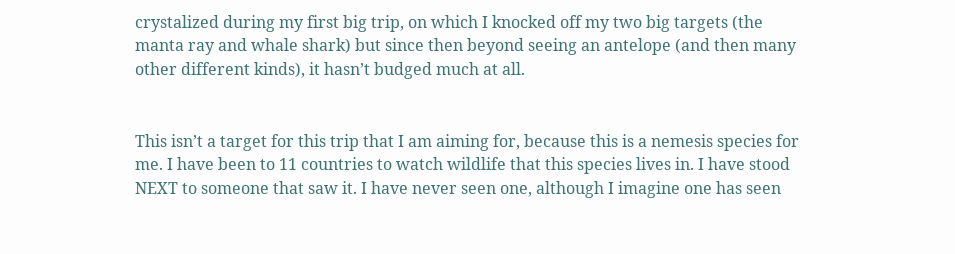crystalized during my first big trip, on which I knocked off my two big targets (the manta ray and whale shark) but since then beyond seeing an antelope (and then many other different kinds), it hasn’t budged much at all.


This isn’t a target for this trip that I am aiming for, because this is a nemesis species for me. I have been to 11 countries to watch wildlife that this species lives in. I have stood NEXT to someone that saw it. I have never seen one, although I imagine one has seen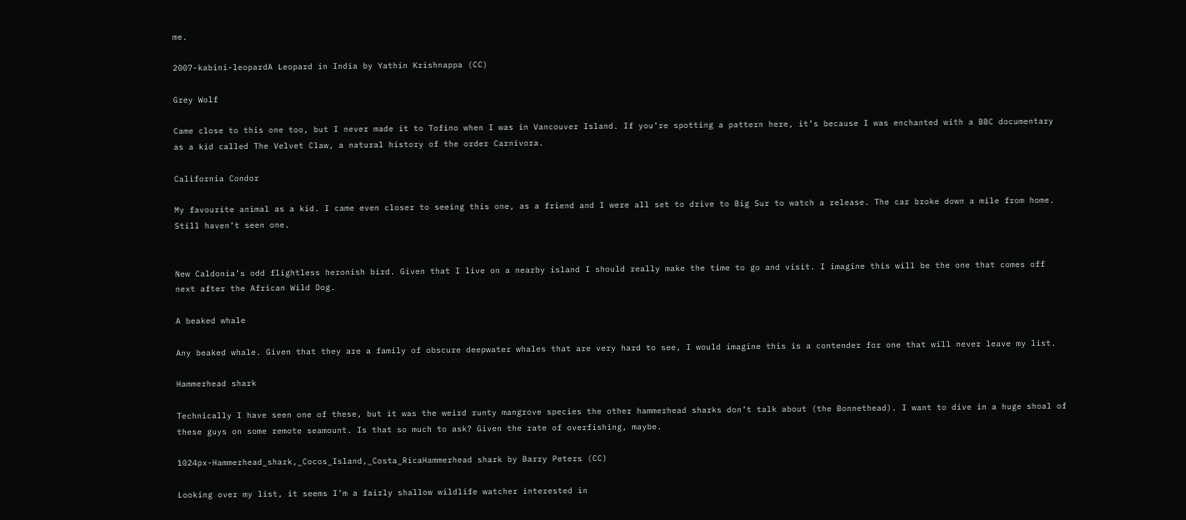me.

2007-kabini-leopardA Leopard in India by Yathin Krishnappa (CC)

Grey Wolf

Came close to this one too, but I never made it to Tofino when I was in Vancouver Island. If you’re spotting a pattern here, it’s because I was enchanted with a BBC documentary as a kid called The Velvet Claw, a natural history of the order Carnivora.

California Condor

My favourite animal as a kid. I came even closer to seeing this one, as a friend and I were all set to drive to Big Sur to watch a release. The car broke down a mile from home. Still haven’t seen one.


New Caldonia’s odd flightless heronish bird. Given that I live on a nearby island I should really make the time to go and visit. I imagine this will be the one that comes off next after the African Wild Dog.

A beaked whale

Any beaked whale. Given that they are a family of obscure deepwater whales that are very hard to see, I would imagine this is a contender for one that will never leave my list.

Hammerhead shark

Technically I have seen one of these, but it was the weird runty mangrove species the other hammerhead sharks don’t talk about (the Bonnethead). I want to dive in a huge shoal of these guys on some remote seamount. Is that so much to ask? Given the rate of overfishing, maybe.

1024px-Hammerhead_shark,_Cocos_Island,_Costa_RicaHammerhead shark by Barry Peters (CC)

Looking over my list, it seems I’m a fairly shallow wildlife watcher interested in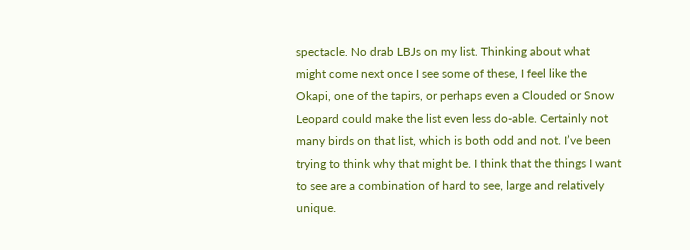spectacle. No drab LBJs on my list. Thinking about what might come next once I see some of these, I feel like the Okapi, one of the tapirs, or perhaps even a Clouded or Snow Leopard could make the list even less do-able. Certainly not many birds on that list, which is both odd and not. I’ve been trying to think why that might be. I think that the things I want to see are a combination of hard to see, large and relatively unique.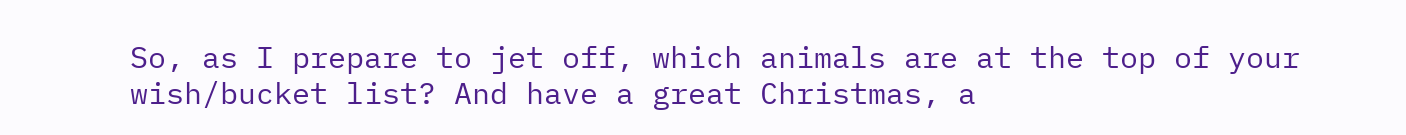So, as I prepare to jet off, which animals are at the top of your wish/bucket list? And have a great Christmas, a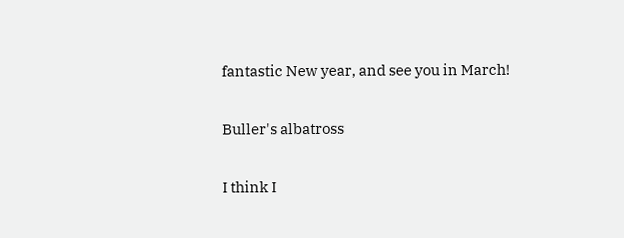fantastic New year, and see you in March!

Buller's albatross

I think I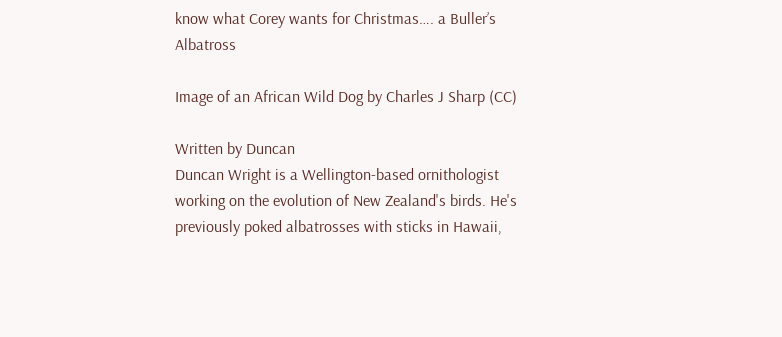know what Corey wants for Christmas…. a Buller’s Albatross

Image of an African Wild Dog by Charles J Sharp (CC)

Written by Duncan
Duncan Wright is a Wellington-based ornithologist working on the evolution of New Zealand's birds. He's previously poked albatrosses with sticks in Hawaii,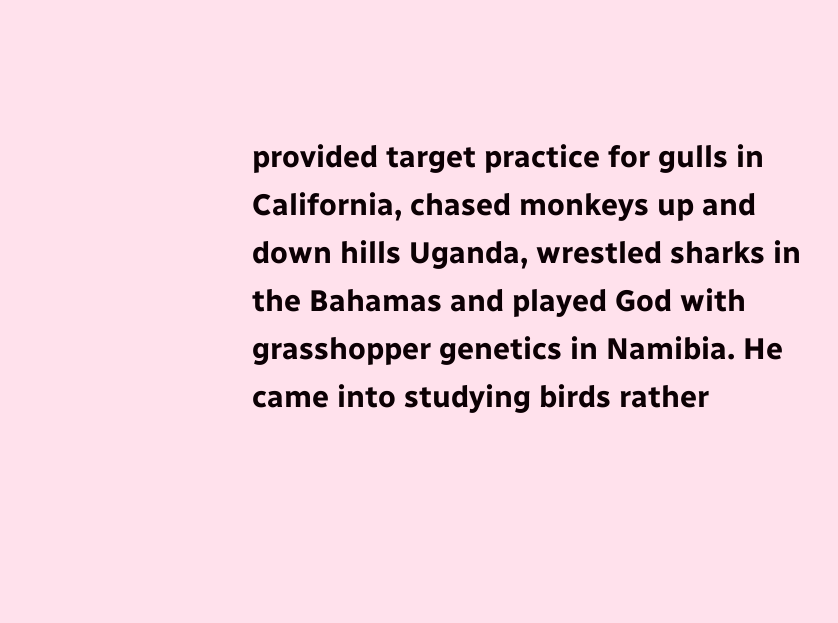provided target practice for gulls in California, chased monkeys up and down hills Uganda, wrestled sharks in the Bahamas and played God with grasshopper genetics in Namibia. He came into studying birds rather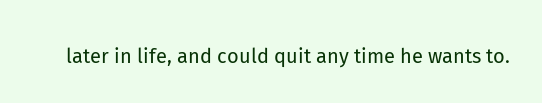later in life, and could quit any time he wants to.